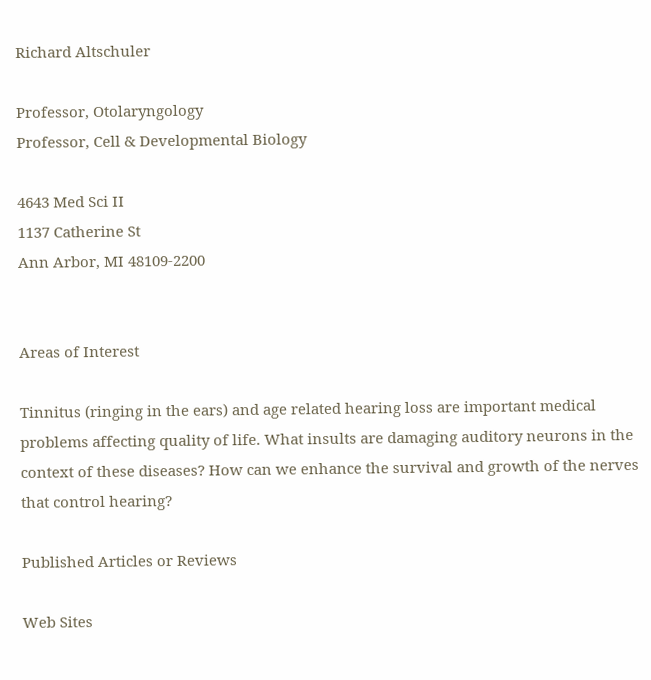Richard Altschuler

Professor, Otolaryngology
Professor, Cell & Developmental Biology

4643 Med Sci II
1137 Catherine St
Ann Arbor, MI 48109-2200


Areas of Interest

Tinnitus (ringing in the ears) and age related hearing loss are important medical problems affecting quality of life. What insults are damaging auditory neurons in the context of these diseases? How can we enhance the survival and growth of the nerves that control hearing?

Published Articles or Reviews

Web Sites